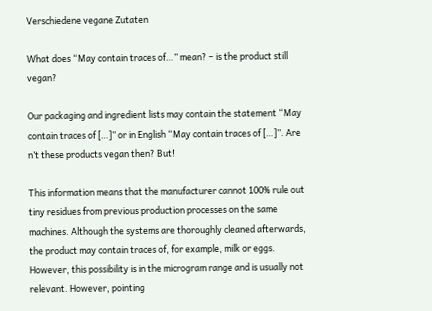Verschiedene vegane Zutaten

What does “May contain traces of…” mean? – is the product still vegan?

Our packaging and ingredient lists may contain the statement “May contain traces of […]” or in English “May contain traces of […]”. Are n’t these products vegan then? But!

This information means that the manufacturer cannot 100% rule out tiny residues from previous production processes on the same machines. Although the systems are thoroughly cleaned afterwards, the product may contain traces of, for example, milk or eggs. However, this possibility is in the microgram range and is usually not relevant. However, pointing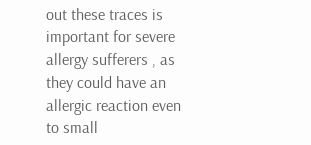out these traces is important for severe allergy sufferers , as they could have an allergic reaction even to small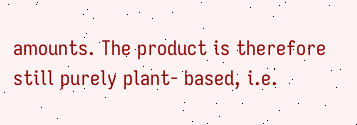amounts. The product is therefore still purely plant- based, i.e.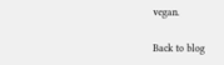vegan.

Back to blog